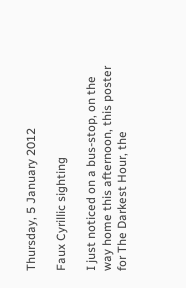Thursday, 5 January 2012

Faux Cyrillic sighting

I just noticed on a bus-stop, on the way home this afternoon, this poster for The Darkest Hour, the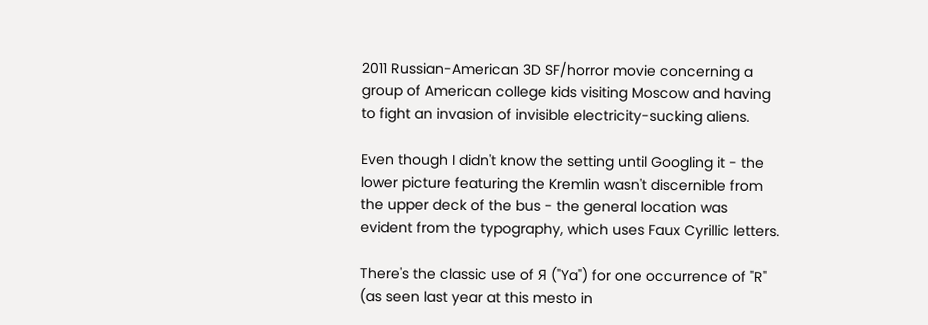2011 Russian-American 3D SF/horror movie concerning a group of American college kids visiting Moscow and having to fight an invasion of invisible electricity-sucking aliens.

Even though I didn't know the setting until Googling it - the lower picture featuring the Kremlin wasn't discernible from the upper deck of the bus - the general location was evident from the typography, which uses Faux Cyrillic letters.

There's the classic use of Я ("Ya") for one occurrence of "R" (as seen last year at this mesto in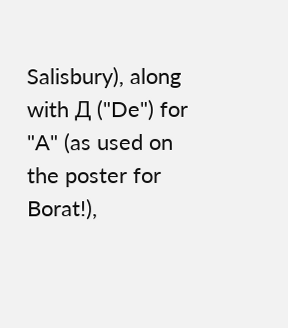Salisbury), along with Д ("De") for "A" (as used on the poster for Borat!),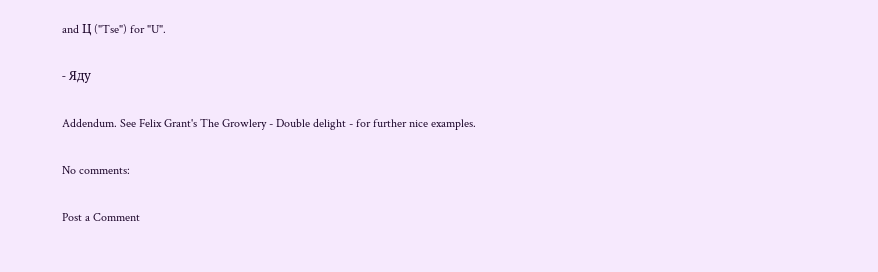and Ц ("Tse") for "U".

- Яду

Addendum. See Felix Grant's The Growlery - Double delight - for further nice examples.

No comments:

Post a Comment